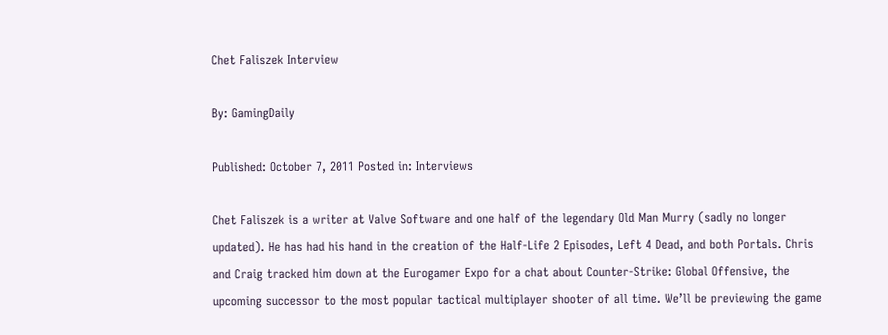Chet Faliszek Interview

By: GamingDaily

Published: October 7, 2011 Posted in: Interviews

Chet Faliszek is a writer at Valve Software and one half of the legendary Old Man Murry (sadly no longer updated). He has had his hand in the creation of the Half-Life 2 Episodes, Left 4 Dead, and both Portals. Chris and Craig tracked him down at the Eurogamer Expo for a chat about Counter-Strike: Global Offensive, the upcoming successor to the most popular tactical multiplayer shooter of all time. We’ll be previewing the game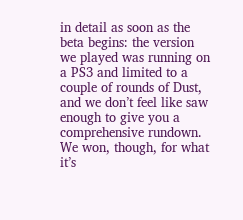in detail as soon as the beta begins: the version we played was running on a PS3 and limited to a couple of rounds of Dust, and we don’t feel like saw enough to give you a comprehensive rundown. We won, though, for what it’s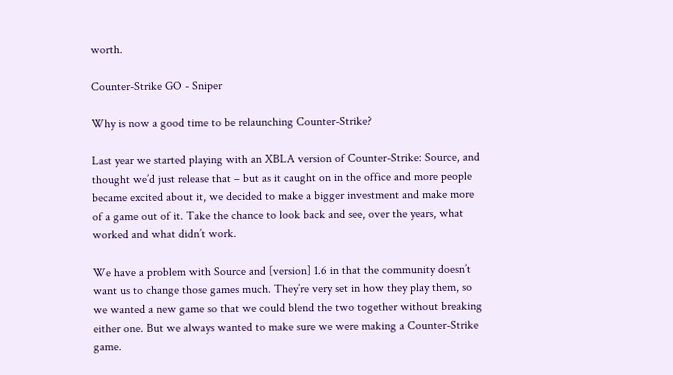worth.

Counter-Strike GO - Sniper

Why is now a good time to be relaunching Counter-Strike?

Last year we started playing with an XBLA version of Counter-Strike: Source, and thought we’d just release that – but as it caught on in the office and more people became excited about it, we decided to make a bigger investment and make more of a game out of it. Take the chance to look back and see, over the years, what worked and what didn’t work.

We have a problem with Source and [version] 1.6 in that the community doesn’t want us to change those games much. They’re very set in how they play them, so we wanted a new game so that we could blend the two together without breaking either one. But we always wanted to make sure we were making a Counter-Strike game.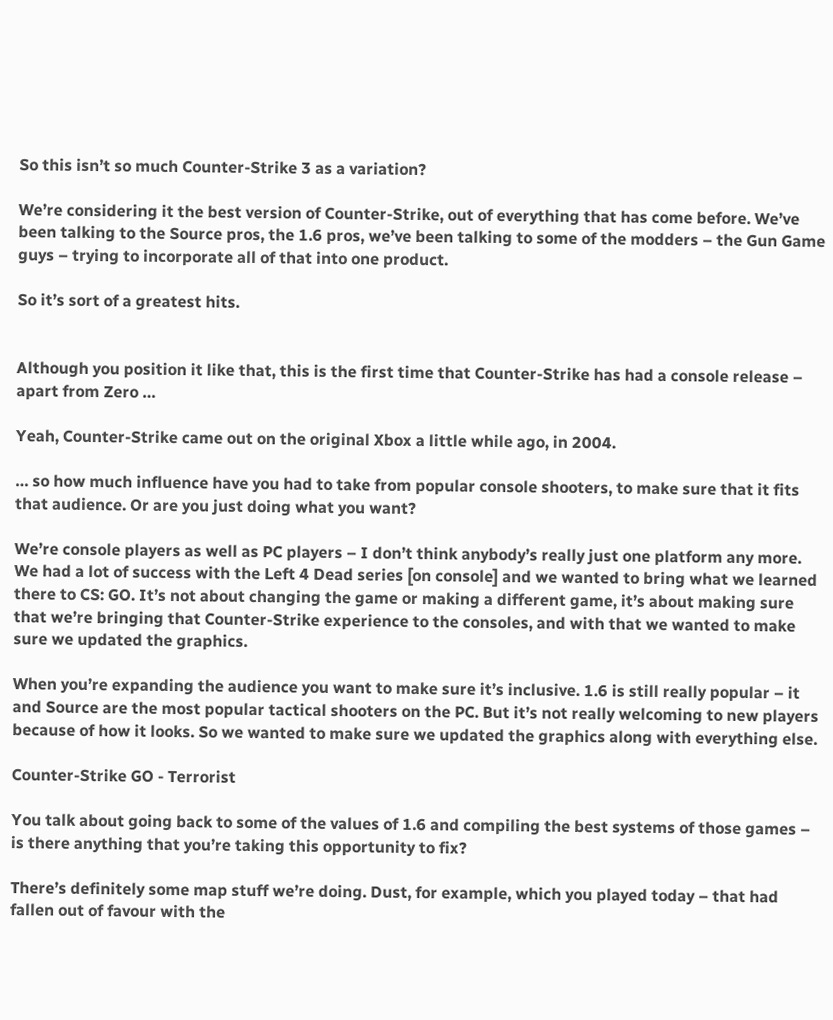So this isn’t so much Counter-Strike 3 as a variation?

We’re considering it the best version of Counter-Strike, out of everything that has come before. We’ve been talking to the Source pros, the 1.6 pros, we’ve been talking to some of the modders – the Gun Game guys – trying to incorporate all of that into one product.

So it’s sort of a greatest hits.


Although you position it like that, this is the first time that Counter-Strike has had a console release – apart from Zero …

Yeah, Counter-Strike came out on the original Xbox a little while ago, in 2004.

… so how much influence have you had to take from popular console shooters, to make sure that it fits that audience. Or are you just doing what you want?

We’re console players as well as PC players – I don’t think anybody’s really just one platform any more. We had a lot of success with the Left 4 Dead series [on console] and we wanted to bring what we learned there to CS: GO. It’s not about changing the game or making a different game, it’s about making sure that we’re bringing that Counter-Strike experience to the consoles, and with that we wanted to make sure we updated the graphics.

When you’re expanding the audience you want to make sure it’s inclusive. 1.6 is still really popular – it and Source are the most popular tactical shooters on the PC. But it’s not really welcoming to new players because of how it looks. So we wanted to make sure we updated the graphics along with everything else.

Counter-Strike GO - Terrorist

You talk about going back to some of the values of 1.6 and compiling the best systems of those games – is there anything that you’re taking this opportunity to fix?

There’s definitely some map stuff we’re doing. Dust, for example, which you played today – that had fallen out of favour with the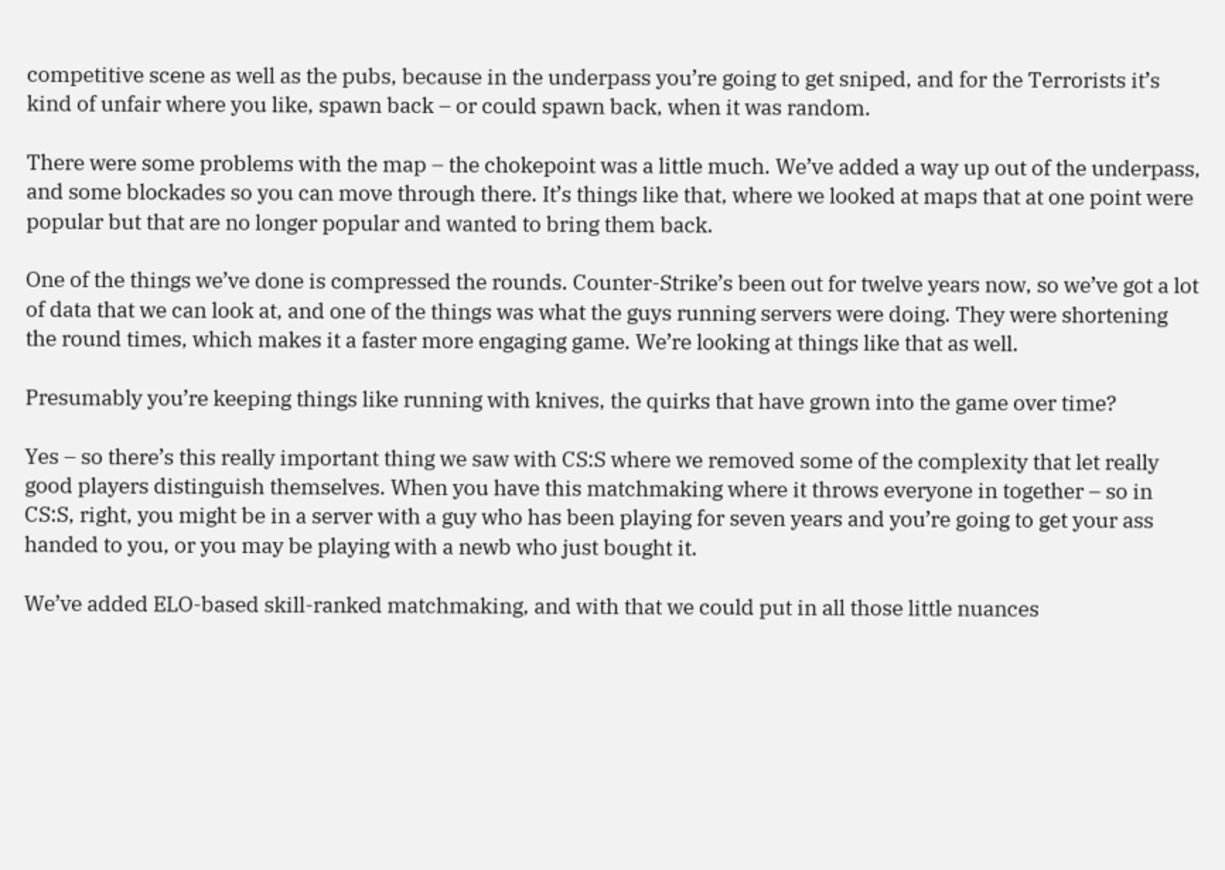competitive scene as well as the pubs, because in the underpass you’re going to get sniped, and for the Terrorists it’s kind of unfair where you like, spawn back – or could spawn back, when it was random.

There were some problems with the map – the chokepoint was a little much. We’ve added a way up out of the underpass, and some blockades so you can move through there. It’s things like that, where we looked at maps that at one point were popular but that are no longer popular and wanted to bring them back.

One of the things we’ve done is compressed the rounds. Counter-Strike’s been out for twelve years now, so we’ve got a lot of data that we can look at, and one of the things was what the guys running servers were doing. They were shortening the round times, which makes it a faster more engaging game. We’re looking at things like that as well.

Presumably you’re keeping things like running with knives, the quirks that have grown into the game over time?

Yes – so there’s this really important thing we saw with CS:S where we removed some of the complexity that let really good players distinguish themselves. When you have this matchmaking where it throws everyone in together – so in CS:S, right, you might be in a server with a guy who has been playing for seven years and you’re going to get your ass handed to you, or you may be playing with a newb who just bought it.

We’ve added ELO-based skill-ranked matchmaking, and with that we could put in all those little nuances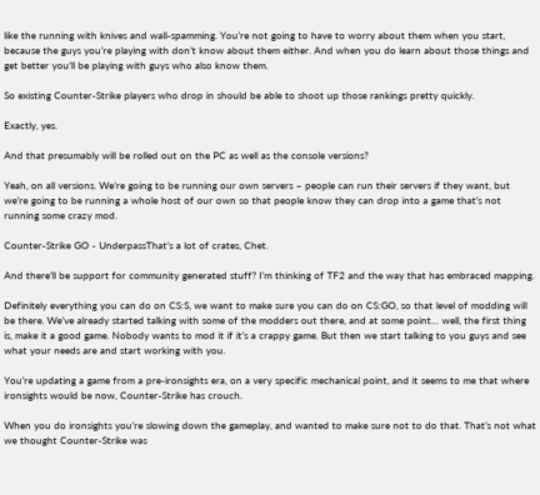like the running with knives and wall-spamming. You’re not going to have to worry about them when you start, because the guys you’re playing with don’t know about them either. And when you do learn about those things and get better you’ll be playing with guys who also know them.

So existing Counter-Strike players who drop in should be able to shoot up those rankings pretty quickly.

Exactly, yes.

And that presumably will be rolled out on the PC as well as the console versions?

Yeah, on all versions. We’re going to be running our own servers – people can run their servers if they want, but we’re going to be running a whole host of our own so that people know they can drop into a game that’s not running some crazy mod.

Counter-Strike GO - UnderpassThat’s a lot of crates, Chet.

And there’ll be support for community generated stuff? I’m thinking of TF2 and the way that has embraced mapping.

Definitely everything you can do on CS:S, we want to make sure you can do on CS:GO, so that level of modding will be there. We’ve already started talking with some of the modders out there, and at some point… well, the first thing is, make it a good game. Nobody wants to mod it if it’s a crappy game. But then we start talking to you guys and see what your needs are and start working with you.

You’re updating a game from a pre-ironsights era, on a very specific mechanical point, and it seems to me that where ironsights would be now, Counter-Strike has crouch.

When you do ironsights you’re slowing down the gameplay, and wanted to make sure not to do that. That’s not what we thought Counter-Strike was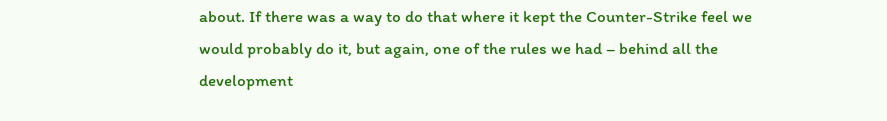about. If there was a way to do that where it kept the Counter-Strike feel we would probably do it, but again, one of the rules we had – behind all the development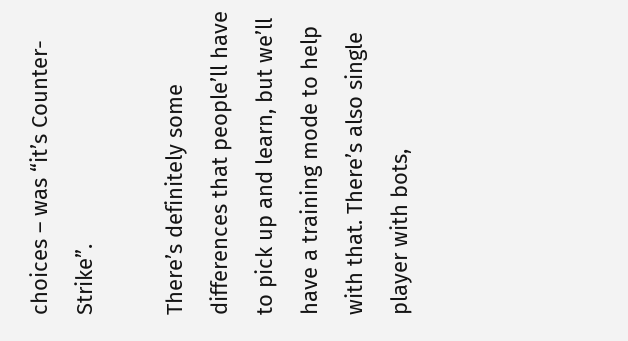choices – was “it’s Counter-Strike”.

There’s definitely some differences that people’ll have to pick up and learn, but we’ll have a training mode to help with that. There’s also single player with bots,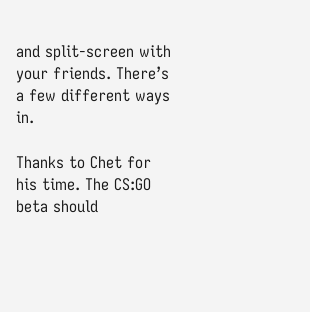and split-screen with your friends. There’s a few different ways in.

Thanks to Chet for his time. The CS:GO beta should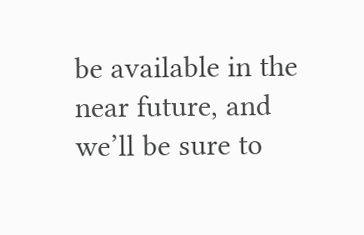be available in the near future, and we’ll be sure to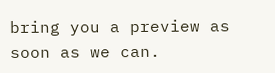bring you a preview as soon as we can.